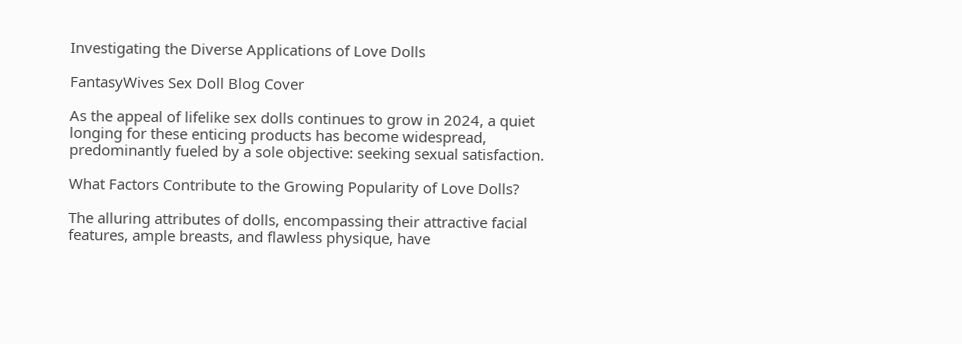Investigating the Diverse Applications of Love Dolls

FantasyWives Sex Doll Blog Cover

As the appeal of lifelike sex dolls continues to grow in 2024, a quiet longing for these enticing products has become widespread, predominantly fueled by a sole objective: seeking sexual satisfaction.

What Factors Contribute to the Growing Popularity of Love Dolls?

The alluring attributes of dolls, encompassing their attractive facial features, ample breasts, and flawless physique, have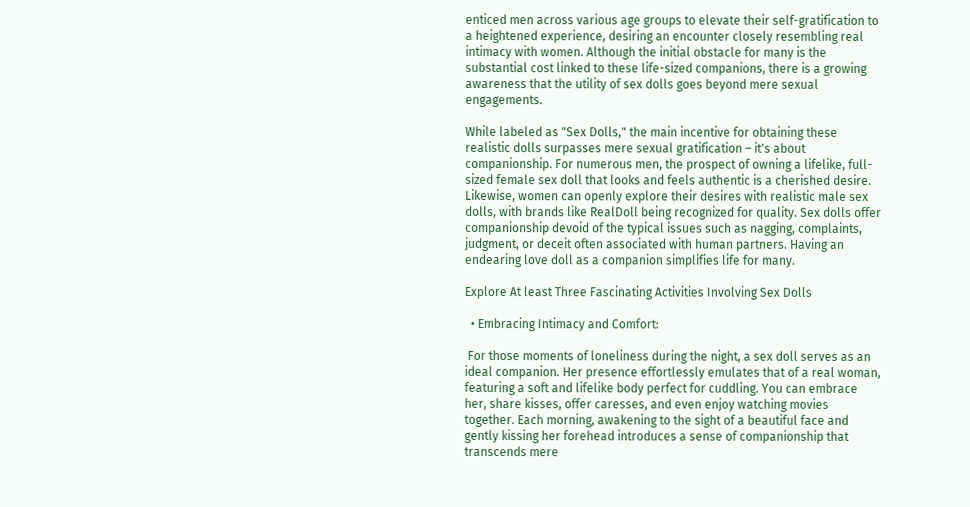enticed men across various age groups to elevate their self-gratification to a heightened experience, desiring an encounter closely resembling real intimacy with women. Although the initial obstacle for many is the substantial cost linked to these life-sized companions, there is a growing awareness that the utility of sex dolls goes beyond mere sexual engagements.

While labeled as "Sex Dolls," the main incentive for obtaining these realistic dolls surpasses mere sexual gratification – it's about companionship. For numerous men, the prospect of owning a lifelike, full-sized female sex doll that looks and feels authentic is a cherished desire. Likewise, women can openly explore their desires with realistic male sex dolls, with brands like RealDoll being recognized for quality. Sex dolls offer companionship devoid of the typical issues such as nagging, complaints, judgment, or deceit often associated with human partners. Having an endearing love doll as a companion simplifies life for many.

Explore At least Three Fascinating Activities Involving Sex Dolls

  • Embracing Intimacy and Comfort:

 For those moments of loneliness during the night, a sex doll serves as an ideal companion. Her presence effortlessly emulates that of a real woman, featuring a soft and lifelike body perfect for cuddling. You can embrace her, share kisses, offer caresses, and even enjoy watching movies together. Each morning, awakening to the sight of a beautiful face and gently kissing her forehead introduces a sense of companionship that transcends mere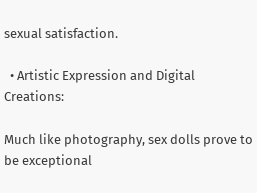sexual satisfaction.

  • Artistic Expression and Digital Creations:

Much like photography, sex dolls prove to be exceptional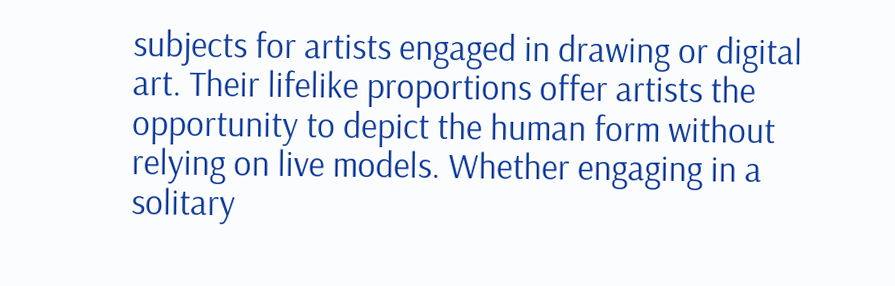subjects for artists engaged in drawing or digital art. Their lifelike proportions offer artists the opportunity to depict the human form without relying on live models. Whether engaging in a solitary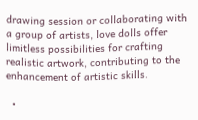drawing session or collaborating with a group of artists, love dolls offer limitless possibilities for crafting realistic artwork, contributing to the enhancement of artistic skills.

  •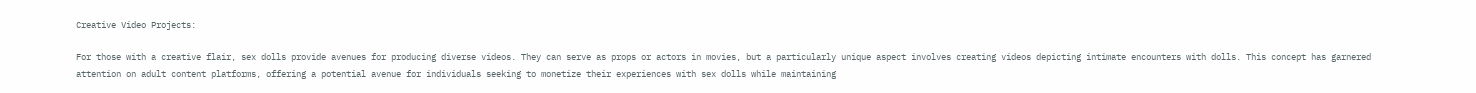Creative Video Projects:

For those with a creative flair, sex dolls provide avenues for producing diverse videos. They can serve as props or actors in movies, but a particularly unique aspect involves creating videos depicting intimate encounters with dolls. This concept has garnered attention on adult content platforms, offering a potential avenue for individuals seeking to monetize their experiences with sex dolls while maintaining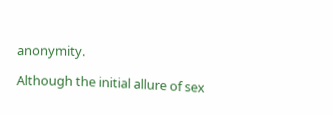anonymity.

Although the initial allure of sex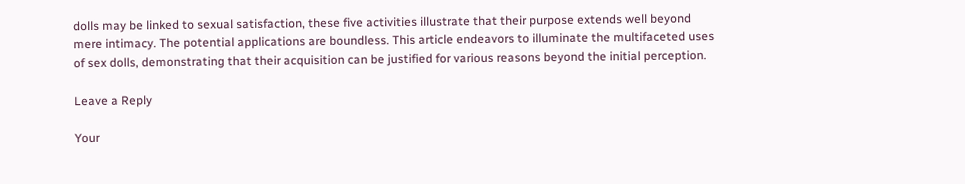dolls may be linked to sexual satisfaction, these five activities illustrate that their purpose extends well beyond mere intimacy. The potential applications are boundless. This article endeavors to illuminate the multifaceted uses of sex dolls, demonstrating that their acquisition can be justified for various reasons beyond the initial perception.

Leave a Reply

Your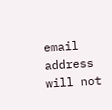email address will not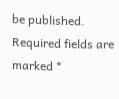be published. Required fields are marked *